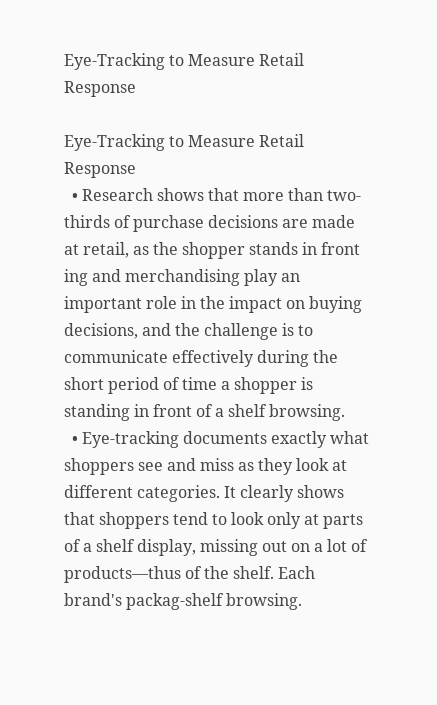Eye-Tracking to Measure Retail Response

Eye-Tracking to Measure Retail Response
  • Research shows that more than two-thirds of purchase decisions are made at retail, as the shopper stands in front ing and merchandising play an important role in the impact on buying decisions, and the challenge is to communicate effectively during the short period of time a shopper is standing in front of a shelf browsing.
  • Eye-tracking documents exactly what shoppers see and miss as they look at different categories. It clearly shows that shoppers tend to look only at parts of a shelf display, missing out on a lot of products—thus of the shelf. Each brand's packag-shelf browsing.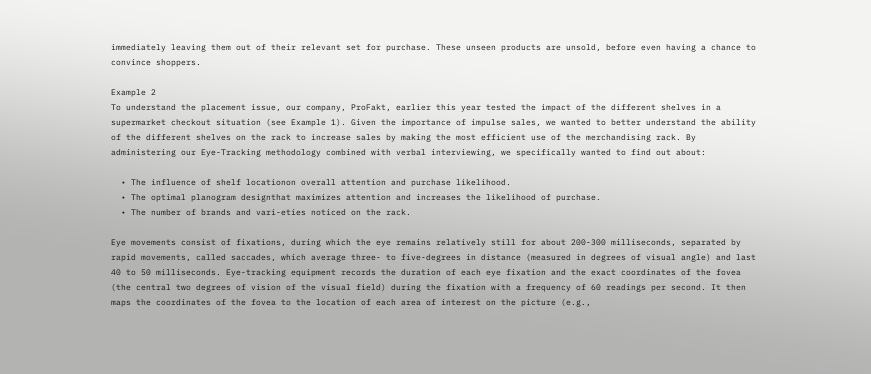immediately leaving them out of their relevant set for purchase. These unseen products are unsold, before even having a chance to convince shoppers.

Example 2
To understand the placement issue, our company, ProFakt, earlier this year tested the impact of the different shelves in a supermarket checkout situation (see Example 1). Given the importance of impulse sales, we wanted to better understand the ability of the different shelves on the rack to increase sales by making the most efficient use of the merchandising rack. By administering our Eye-Tracking methodology combined with verbal interviewing, we specifically wanted to find out about:

  • The influence of shelf locationon overall attention and purchase likelihood.
  • The optimal planogram designthat maximizes attention and increases the likelihood of purchase.
  • The number of brands and vari-eties noticed on the rack.

Eye movements consist of fixations, during which the eye remains relatively still for about 200-300 milliseconds, separated by rapid movements, called saccades, which average three- to five-degrees in distance (measured in degrees of visual angle) and last 40 to 50 milliseconds. Eye-tracking equipment records the duration of each eye fixation and the exact coordinates of the fovea (the central two degrees of vision of the visual field) during the fixation with a frequency of 60 readings per second. It then maps the coordinates of the fovea to the location of each area of interest on the picture (e.g.,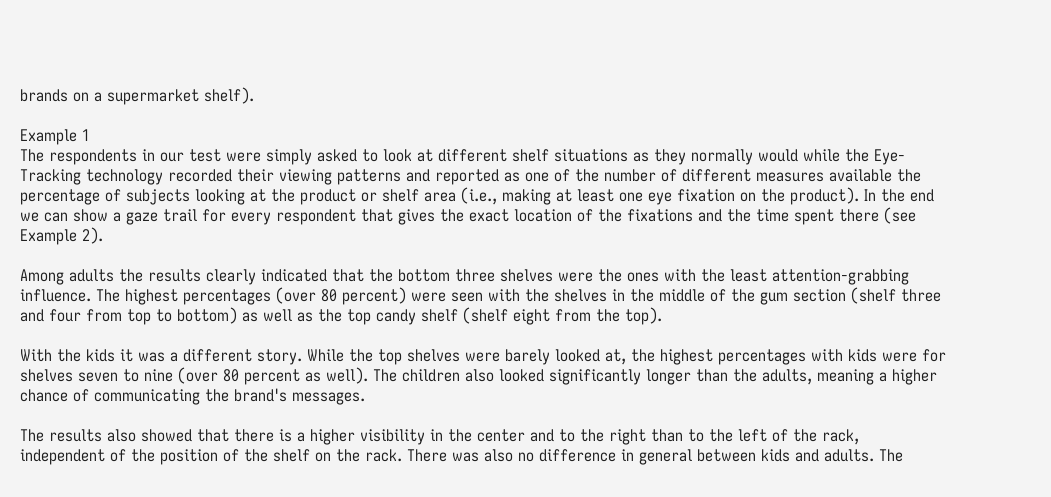brands on a supermarket shelf).

Example 1
The respondents in our test were simply asked to look at different shelf situations as they normally would while the Eye-Tracking technology recorded their viewing patterns and reported as one of the number of different measures available the percentage of subjects looking at the product or shelf area (i.e., making at least one eye fixation on the product). In the end we can show a gaze trail for every respondent that gives the exact location of the fixations and the time spent there (see Example 2).

Among adults the results clearly indicated that the bottom three shelves were the ones with the least attention-grabbing influence. The highest percentages (over 80 percent) were seen with the shelves in the middle of the gum section (shelf three and four from top to bottom) as well as the top candy shelf (shelf eight from the top).

With the kids it was a different story. While the top shelves were barely looked at, the highest percentages with kids were for shelves seven to nine (over 80 percent as well). The children also looked significantly longer than the adults, meaning a higher chance of communicating the brand's messages.

The results also showed that there is a higher visibility in the center and to the right than to the left of the rack, independent of the position of the shelf on the rack. There was also no difference in general between kids and adults. The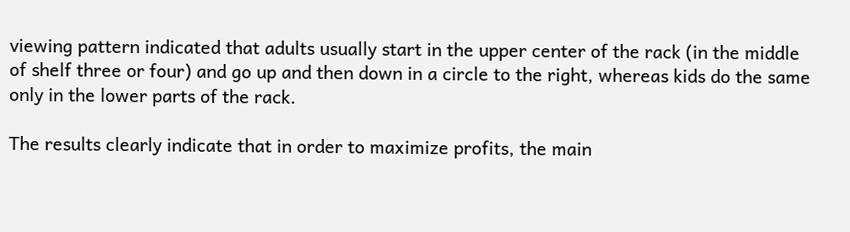viewing pattern indicated that adults usually start in the upper center of the rack (in the middle of shelf three or four) and go up and then down in a circle to the right, whereas kids do the same only in the lower parts of the rack.

The results clearly indicate that in order to maximize profits, the main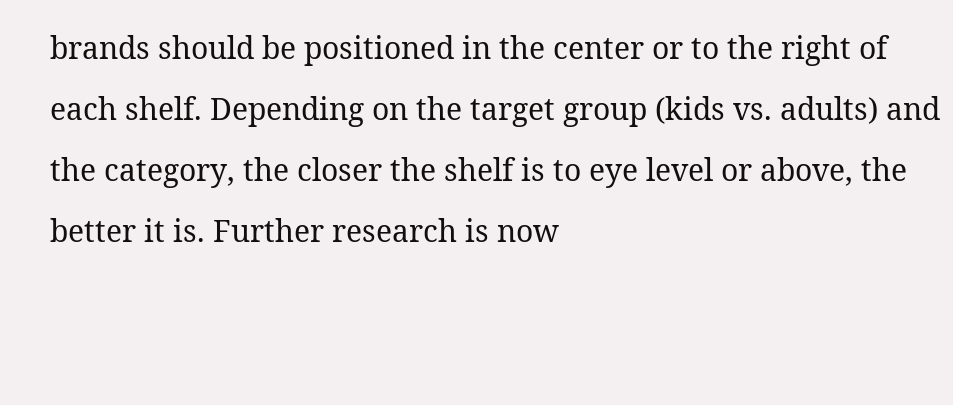brands should be positioned in the center or to the right of each shelf. Depending on the target group (kids vs. adults) and the category, the closer the shelf is to eye level or above, the better it is. Further research is now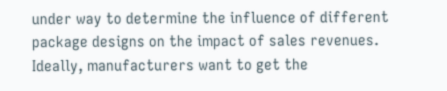under way to determine the influence of different package designs on the impact of sales revenues. Ideally, manufacturers want to get the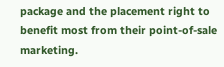package and the placement right to benefit most from their point-of-sale marketing.